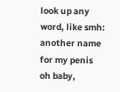look up any word, like smh:
another name for my penis
oh baby,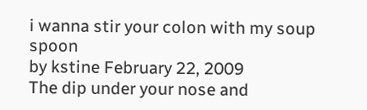i wanna stir your colon with my soup spoon
by kstine February 22, 2009
The dip under your nose and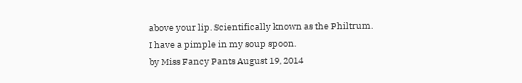above your lip. Scientifically known as the Philtrum.
I have a pimple in my soup spoon.
by Miss Fancy Pants August 19, 2014